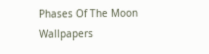Phases Of The Moon Wallpapers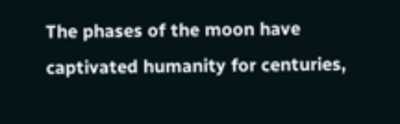The phases of the moon have captivated humanity for centuries,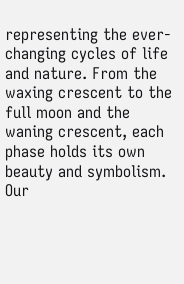representing the ever-changing cycles of life and nature. From the waxing crescent to the full moon and the waning crescent, each phase holds its own beauty and symbolism. Our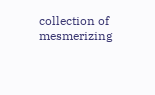collection of mesmerizing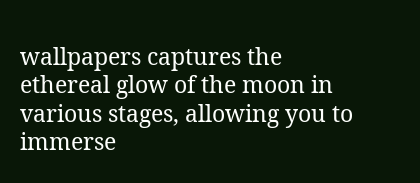wallpapers captures the ethereal glow of the moon in various stages, allowing you to immerse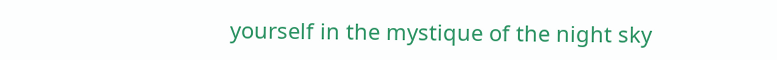yourself in the mystique of the night sky